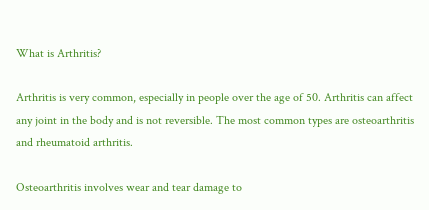What is Arthritis?

Arthritis is very common, especially in people over the age of 50. Arthritis can affect any joint in the body and is not reversible. The most common types are osteoarthritis and rheumatoid arthritis.

Osteoarthritis involves wear and tear damage to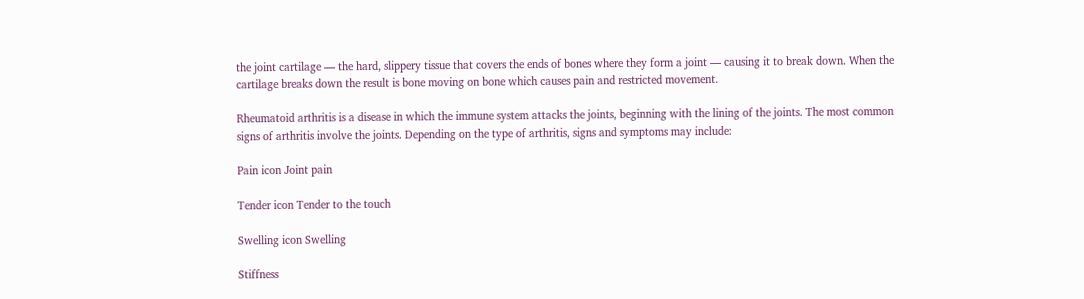the joint cartilage — the hard, slippery tissue that covers the ends of bones where they form a joint — causing it to break down. When the cartilage breaks down the result is bone moving on bone which causes pain and restricted movement.

Rheumatoid arthritis is a disease in which the immune system attacks the joints, beginning with the lining of the joints. The most common signs of arthritis involve the joints. Depending on the type of arthritis, signs and symptoms may include:

Pain icon Joint pain

Tender icon Tender to the touch

Swelling icon Swelling

Stiffness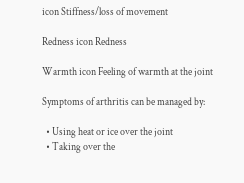icon Stiffness/loss of movement

Redness icon Redness

Warmth icon Feeling of warmth at the joint

Symptoms of arthritis can be managed by:

  • Using heat or ice over the joint
  • Taking over the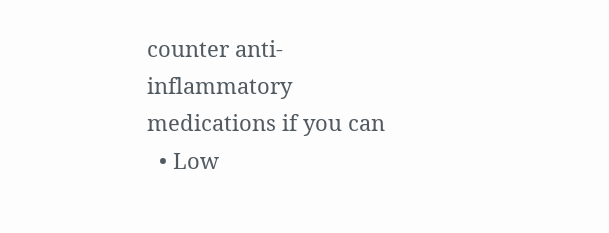counter anti-inflammatory medications if you can
  • Low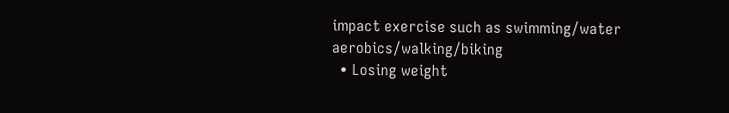impact exercise such as swimming/water aerobics/walking/biking
  • Losing weight